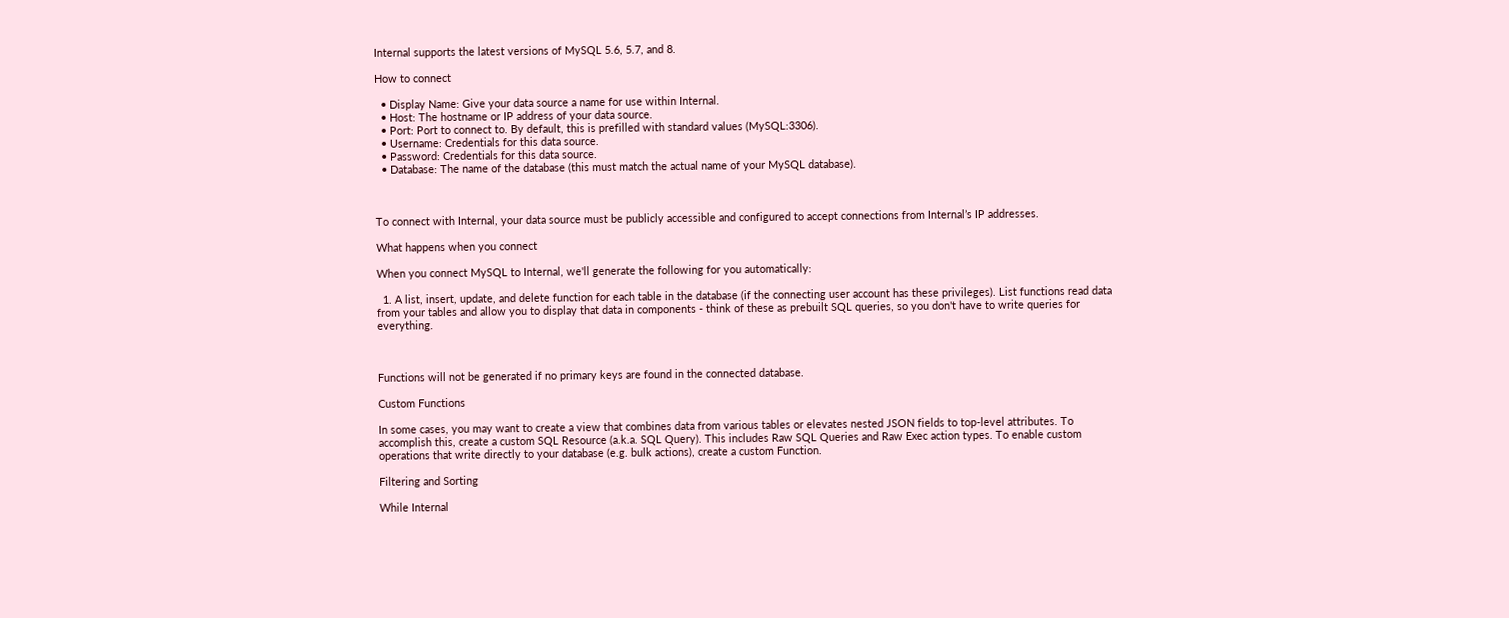Internal supports the latest versions of MySQL 5.6, 5.7, and 8.

How to connect

  • Display Name: Give your data source a name for use within Internal.
  • Host: The hostname or IP address of your data source.
  • Port: Port to connect to. By default, this is prefilled with standard values (MySQL:3306).
  • Username: Credentials for this data source.
  • Password: Credentials for this data source.
  • Database: The name of the database (this must match the actual name of your MySQL database).



To connect with Internal, your data source must be publicly accessible and configured to accept connections from Internal’s IP addresses.

What happens when you connect

When you connect MySQL to Internal, we'll generate the following for you automatically:

  1. A list, insert, update, and delete function for each table in the database (if the connecting user account has these privileges). List functions read data from your tables and allow you to display that data in components - think of these as prebuilt SQL queries, so you don't have to write queries for everything.



Functions will not be generated if no primary keys are found in the connected database.

Custom Functions

In some cases, you may want to create a view that combines data from various tables or elevates nested JSON fields to top-level attributes. To accomplish this, create a custom SQL Resource (a.k.a. SQL Query). This includes Raw SQL Queries and Raw Exec action types. To enable custom operations that write directly to your database (e.g. bulk actions), create a custom Function.

Filtering and Sorting

While Internal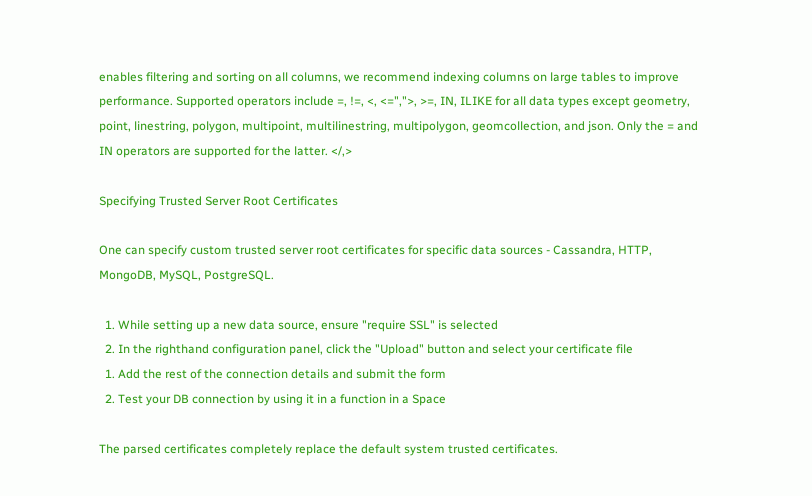enables filtering and sorting on all columns, we recommend indexing columns on large tables to improve performance. Supported operators include =, !=, <, <=",">, >=, IN, ILIKE for all data types except geometry, point, linestring, polygon, multipoint, multilinestring, multipolygon, geomcollection, and json. Only the = and IN operators are supported for the latter. </,>

Specifying Trusted Server Root Certificates

One can specify custom trusted server root certificates for specific data sources - Cassandra, HTTP, MongoDB, MySQL, PostgreSQL.

  1. While setting up a new data source, ensure "require SSL" is selected
  2. In the righthand configuration panel, click the "Upload" button and select your certificate file
  1. Add the rest of the connection details and submit the form
  2. Test your DB connection by using it in a function in a Space

The parsed certificates completely replace the default system trusted certificates.